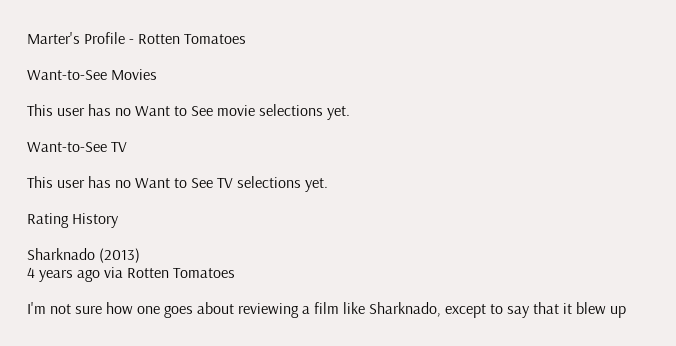Marter's Profile - Rotten Tomatoes

Want-to-See Movies

This user has no Want to See movie selections yet.

Want-to-See TV

This user has no Want to See TV selections yet.

Rating History

Sharknado (2013)
4 years ago via Rotten Tomatoes

I'm not sure how one goes about reviewing a film like Sharknado, except to say that it blew up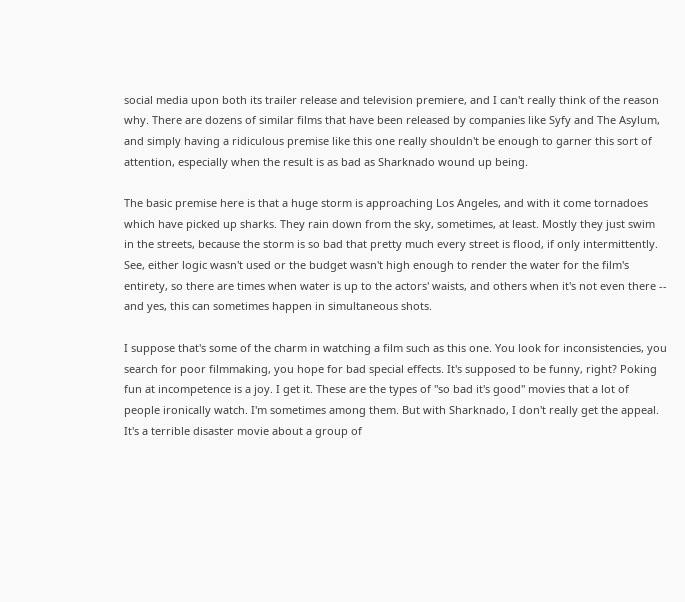social media upon both its trailer release and television premiere, and I can't really think of the reason why. There are dozens of similar films that have been released by companies like Syfy and The Asylum, and simply having a ridiculous premise like this one really shouldn't be enough to garner this sort of attention, especially when the result is as bad as Sharknado wound up being.

The basic premise here is that a huge storm is approaching Los Angeles, and with it come tornadoes which have picked up sharks. They rain down from the sky, sometimes, at least. Mostly they just swim in the streets, because the storm is so bad that pretty much every street is flood, if only intermittently. See, either logic wasn't used or the budget wasn't high enough to render the water for the film's entirety, so there are times when water is up to the actors' waists, and others when it's not even there -- and yes, this can sometimes happen in simultaneous shots.

I suppose that's some of the charm in watching a film such as this one. You look for inconsistencies, you search for poor filmmaking, you hope for bad special effects. It's supposed to be funny, right? Poking fun at incompetence is a joy. I get it. These are the types of "so bad it's good" movies that a lot of people ironically watch. I'm sometimes among them. But with Sharknado, I don't really get the appeal. It's a terrible disaster movie about a group of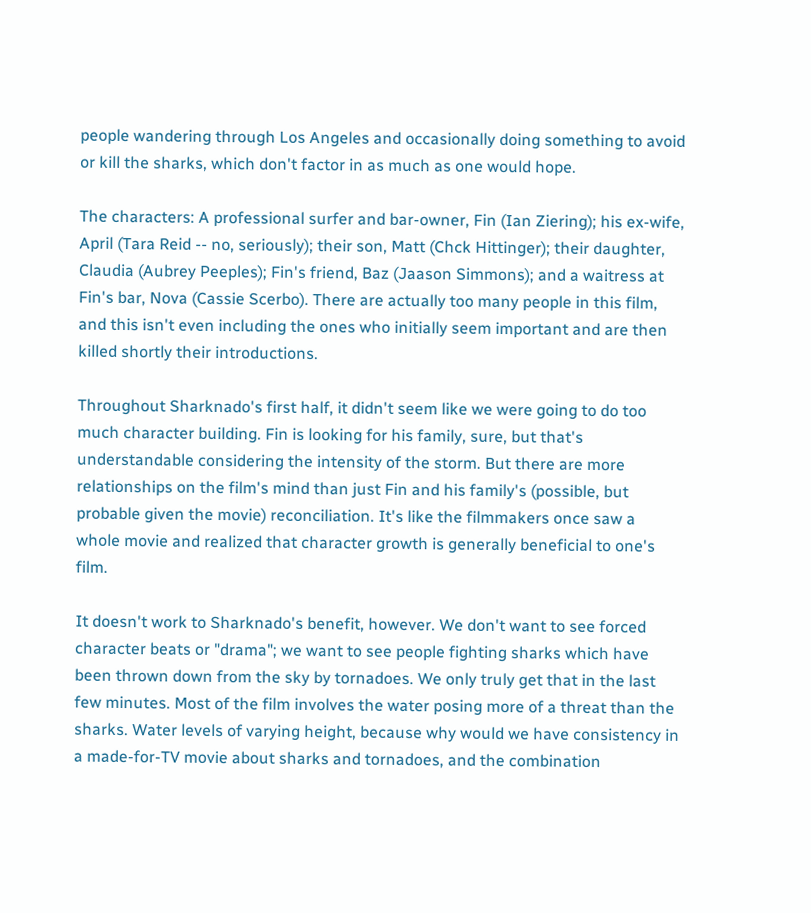people wandering through Los Angeles and occasionally doing something to avoid or kill the sharks, which don't factor in as much as one would hope.

The characters: A professional surfer and bar-owner, Fin (Ian Ziering); his ex-wife, April (Tara Reid -- no, seriously); their son, Matt (Chck Hittinger); their daughter, Claudia (Aubrey Peeples); Fin's friend, Baz (Jaason Simmons); and a waitress at Fin's bar, Nova (Cassie Scerbo). There are actually too many people in this film, and this isn't even including the ones who initially seem important and are then killed shortly their introductions.

Throughout Sharknado's first half, it didn't seem like we were going to do too much character building. Fin is looking for his family, sure, but that's understandable considering the intensity of the storm. But there are more relationships on the film's mind than just Fin and his family's (possible, but probable given the movie) reconciliation. It's like the filmmakers once saw a whole movie and realized that character growth is generally beneficial to one's film.

It doesn't work to Sharknado's benefit, however. We don't want to see forced character beats or "drama"; we want to see people fighting sharks which have been thrown down from the sky by tornadoes. We only truly get that in the last few minutes. Most of the film involves the water posing more of a threat than the sharks. Water levels of varying height, because why would we have consistency in a made-for-TV movie about sharks and tornadoes, and the combination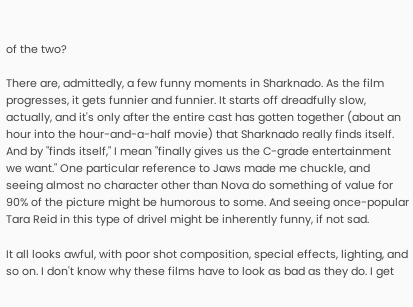of the two?

There are, admittedly, a few funny moments in Sharknado. As the film progresses, it gets funnier and funnier. It starts off dreadfully slow, actually, and it's only after the entire cast has gotten together (about an hour into the hour-and-a-half movie) that Sharknado really finds itself. And by "finds itself," I mean "finally gives us the C-grade entertainment we want." One particular reference to Jaws made me chuckle, and seeing almost no character other than Nova do something of value for 90% of the picture might be humorous to some. And seeing once-popular Tara Reid in this type of drivel might be inherently funny, if not sad.

It all looks awful, with poor shot composition, special effects, lighting, and so on. I don't know why these films have to look as bad as they do. I get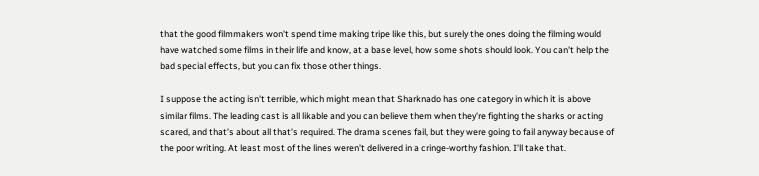that the good filmmakers won't spend time making tripe like this, but surely the ones doing the filming would have watched some films in their life and know, at a base level, how some shots should look. You can't help the bad special effects, but you can fix those other things.

I suppose the acting isn't terrible, which might mean that Sharknado has one category in which it is above similar films. The leading cast is all likable and you can believe them when they're fighting the sharks or acting scared, and that's about all that's required. The drama scenes fail, but they were going to fail anyway because of the poor writing. At least most of the lines weren't delivered in a cringe-worthy fashion. I'll take that.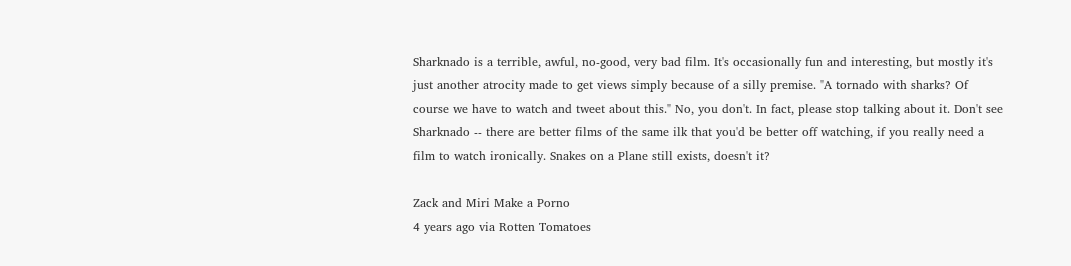Sharknado is a terrible, awful, no-good, very bad film. It's occasionally fun and interesting, but mostly it's just another atrocity made to get views simply because of a silly premise. "A tornado with sharks? Of course we have to watch and tweet about this." No, you don't. In fact, please stop talking about it. Don't see Sharknado -- there are better films of the same ilk that you'd be better off watching, if you really need a film to watch ironically. Snakes on a Plane still exists, doesn't it?

Zack and Miri Make a Porno
4 years ago via Rotten Tomatoes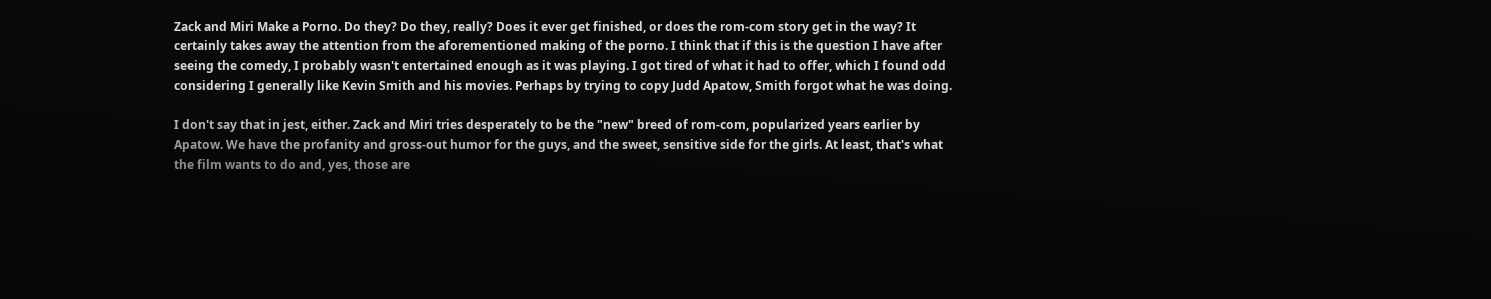Zack and Miri Make a Porno. Do they? Do they, really? Does it ever get finished, or does the rom-com story get in the way? It certainly takes away the attention from the aforementioned making of the porno. I think that if this is the question I have after seeing the comedy, I probably wasn't entertained enough as it was playing. I got tired of what it had to offer, which I found odd considering I generally like Kevin Smith and his movies. Perhaps by trying to copy Judd Apatow, Smith forgot what he was doing.

I don't say that in jest, either. Zack and Miri tries desperately to be the "new" breed of rom-com, popularized years earlier by Apatow. We have the profanity and gross-out humor for the guys, and the sweet, sensitive side for the girls. At least, that's what the film wants to do and, yes, those are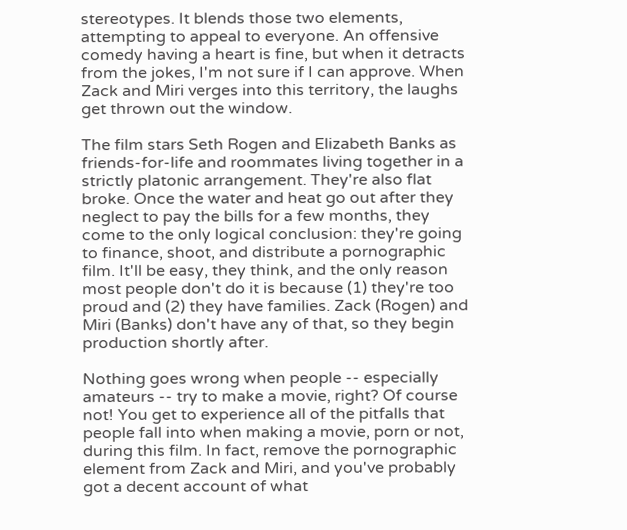stereotypes. It blends those two elements, attempting to appeal to everyone. An offensive comedy having a heart is fine, but when it detracts from the jokes, I'm not sure if I can approve. When Zack and Miri verges into this territory, the laughs get thrown out the window.

The film stars Seth Rogen and Elizabeth Banks as friends-for-life and roommates living together in a strictly platonic arrangement. They're also flat broke. Once the water and heat go out after they neglect to pay the bills for a few months, they come to the only logical conclusion: they're going to finance, shoot, and distribute a pornographic film. It'll be easy, they think, and the only reason most people don't do it is because (1) they're too proud and (2) they have families. Zack (Rogen) and Miri (Banks) don't have any of that, so they begin production shortly after.

Nothing goes wrong when people -- especially amateurs -- try to make a movie, right? Of course not! You get to experience all of the pitfalls that people fall into when making a movie, porn or not, during this film. In fact, remove the pornographic element from Zack and Miri, and you've probably got a decent account of what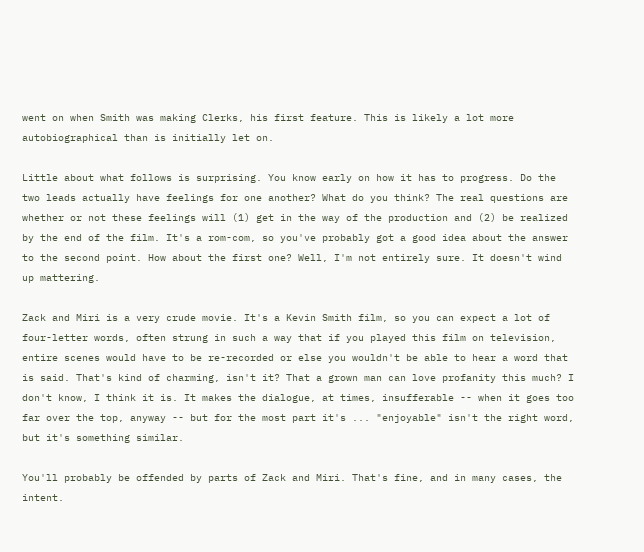went on when Smith was making Clerks, his first feature. This is likely a lot more autobiographical than is initially let on.

Little about what follows is surprising. You know early on how it has to progress. Do the two leads actually have feelings for one another? What do you think? The real questions are whether or not these feelings will (1) get in the way of the production and (2) be realized by the end of the film. It's a rom-com, so you've probably got a good idea about the answer to the second point. How about the first one? Well, I'm not entirely sure. It doesn't wind up mattering.

Zack and Miri is a very crude movie. It's a Kevin Smith film, so you can expect a lot of four-letter words, often strung in such a way that if you played this film on television, entire scenes would have to be re-recorded or else you wouldn't be able to hear a word that is said. That's kind of charming, isn't it? That a grown man can love profanity this much? I don't know, I think it is. It makes the dialogue, at times, insufferable -- when it goes too far over the top, anyway -- but for the most part it's ... "enjoyable" isn't the right word, but it's something similar.

You'll probably be offended by parts of Zack and Miri. That's fine, and in many cases, the intent.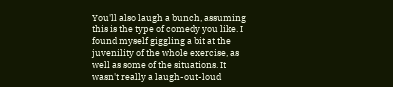You'll also laugh a bunch, assuming this is the type of comedy you like. I found myself giggling a bit at the juvenility of the whole exercise, as well as some of the situations. It wasn't really a laugh-out-loud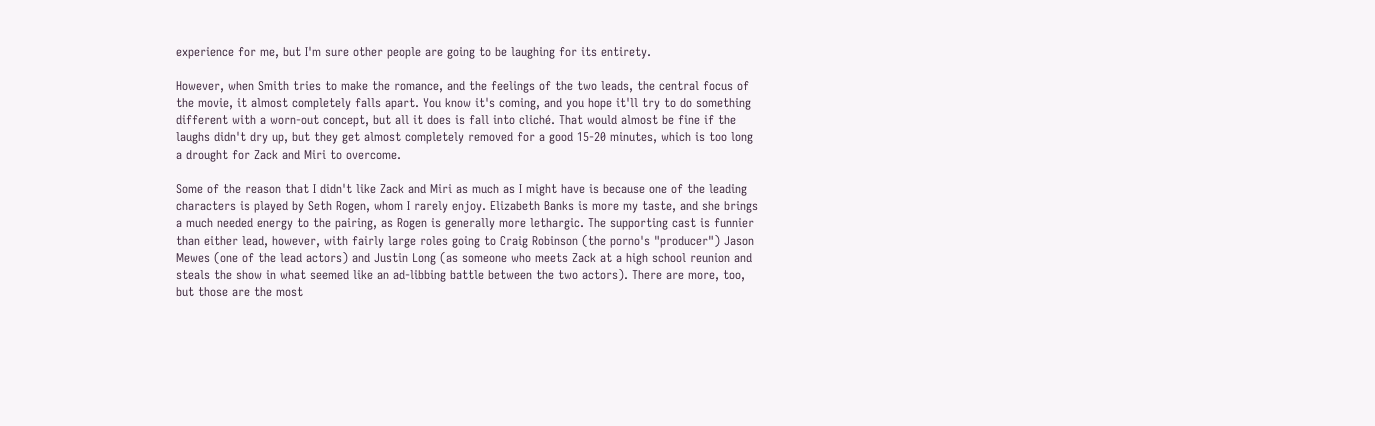experience for me, but I'm sure other people are going to be laughing for its entirety.

However, when Smith tries to make the romance, and the feelings of the two leads, the central focus of the movie, it almost completely falls apart. You know it's coming, and you hope it'll try to do something different with a worn-out concept, but all it does is fall into cliché. That would almost be fine if the laughs didn't dry up, but they get almost completely removed for a good 15-20 minutes, which is too long a drought for Zack and Miri to overcome.

Some of the reason that I didn't like Zack and Miri as much as I might have is because one of the leading characters is played by Seth Rogen, whom I rarely enjoy. Elizabeth Banks is more my taste, and she brings a much needed energy to the pairing, as Rogen is generally more lethargic. The supporting cast is funnier than either lead, however, with fairly large roles going to Craig Robinson (the porno's "producer") Jason Mewes (one of the lead actors) and Justin Long (as someone who meets Zack at a high school reunion and steals the show in what seemed like an ad-libbing battle between the two actors). There are more, too, but those are the most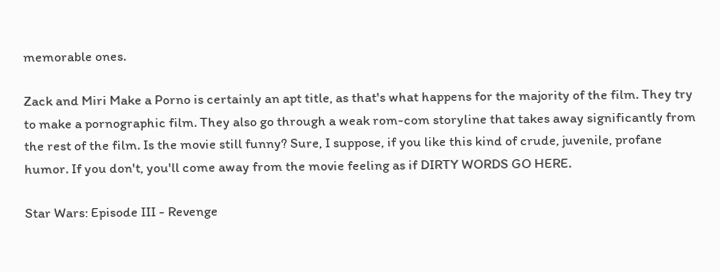memorable ones.

Zack and Miri Make a Porno is certainly an apt title, as that's what happens for the majority of the film. They try to make a pornographic film. They also go through a weak rom-com storyline that takes away significantly from the rest of the film. Is the movie still funny? Sure, I suppose, if you like this kind of crude, juvenile, profane humor. If you don't, you'll come away from the movie feeling as if DIRTY WORDS GO HERE.

Star Wars: Episode III - Revenge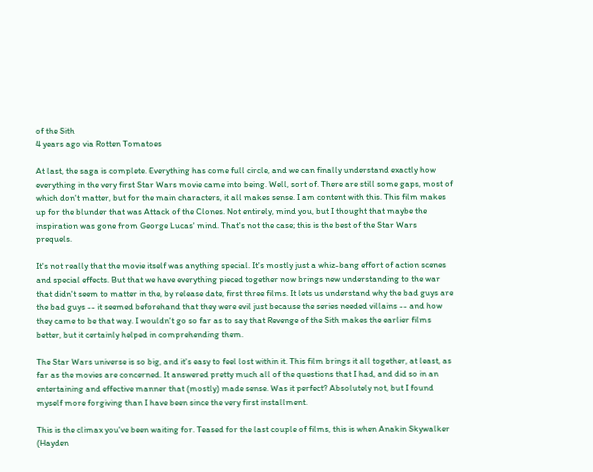of the Sith
4 years ago via Rotten Tomatoes

At last, the saga is complete. Everything has come full circle, and we can finally understand exactly how everything in the very first Star Wars movie came into being. Well, sort of. There are still some gaps, most of which don't matter, but for the main characters, it all makes sense. I am content with this. This film makes up for the blunder that was Attack of the Clones. Not entirely, mind you, but I thought that maybe the inspiration was gone from George Lucas' mind. That's not the case; this is the best of the Star Wars prequels.

It's not really that the movie itself was anything special. It's mostly just a whiz-bang effort of action scenes and special effects. But that we have everything pieced together now brings new understanding to the war that didn't seem to matter in the, by release date, first three films. It lets us understand why the bad guys are the bad guys -- it seemed beforehand that they were evil just because the series needed villains -- and how they came to be that way. I wouldn't go so far as to say that Revenge of the Sith makes the earlier films better, but it certainly helped in comprehending them.

The Star Wars universe is so big, and it's easy to feel lost within it. This film brings it all together, at least, as far as the movies are concerned. It answered pretty much all of the questions that I had, and did so in an entertaining and effective manner that (mostly) made sense. Was it perfect? Absolutely not, but I found myself more forgiving than I have been since the very first installment.

This is the climax you've been waiting for. Teased for the last couple of films, this is when Anakin Skywalker (Hayden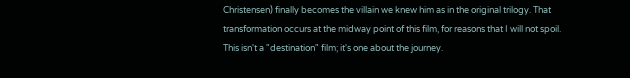Christensen) finally becomes the villain we knew him as in the original trilogy. That transformation occurs at the midway point of this film, for reasons that I will not spoil. This isn't a "destination" film; it's one about the journey.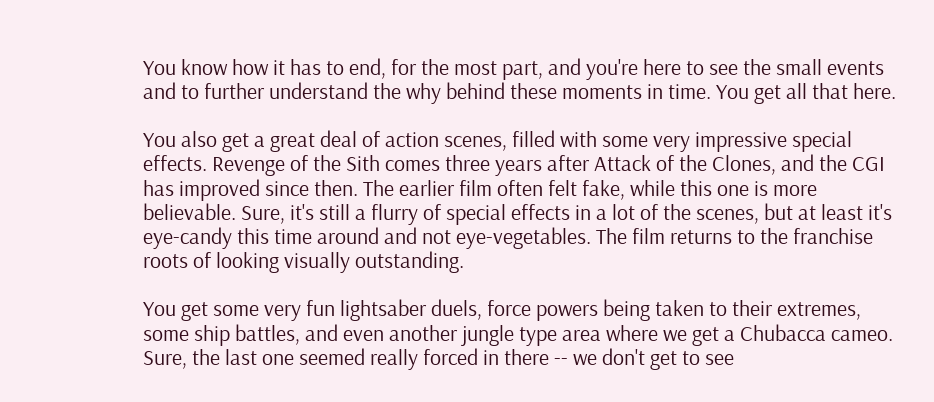You know how it has to end, for the most part, and you're here to see the small events and to further understand the why behind these moments in time. You get all that here.

You also get a great deal of action scenes, filled with some very impressive special effects. Revenge of the Sith comes three years after Attack of the Clones, and the CGI has improved since then. The earlier film often felt fake, while this one is more believable. Sure, it's still a flurry of special effects in a lot of the scenes, but at least it's eye-candy this time around and not eye-vegetables. The film returns to the franchise roots of looking visually outstanding.

You get some very fun lightsaber duels, force powers being taken to their extremes, some ship battles, and even another jungle type area where we get a Chubacca cameo. Sure, the last one seemed really forced in there -- we don't get to see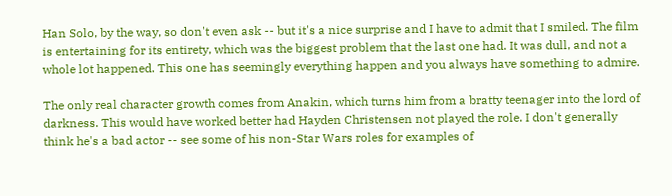Han Solo, by the way, so don't even ask -- but it's a nice surprise and I have to admit that I smiled. The film is entertaining for its entirety, which was the biggest problem that the last one had. It was dull, and not a whole lot happened. This one has seemingly everything happen and you always have something to admire.

The only real character growth comes from Anakin, which turns him from a bratty teenager into the lord of darkness. This would have worked better had Hayden Christensen not played the role. I don't generally think he's a bad actor -- see some of his non-Star Wars roles for examples of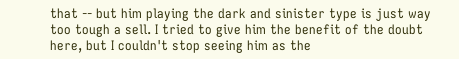that -- but him playing the dark and sinister type is just way too tough a sell. I tried to give him the benefit of the doubt here, but I couldn't stop seeing him as the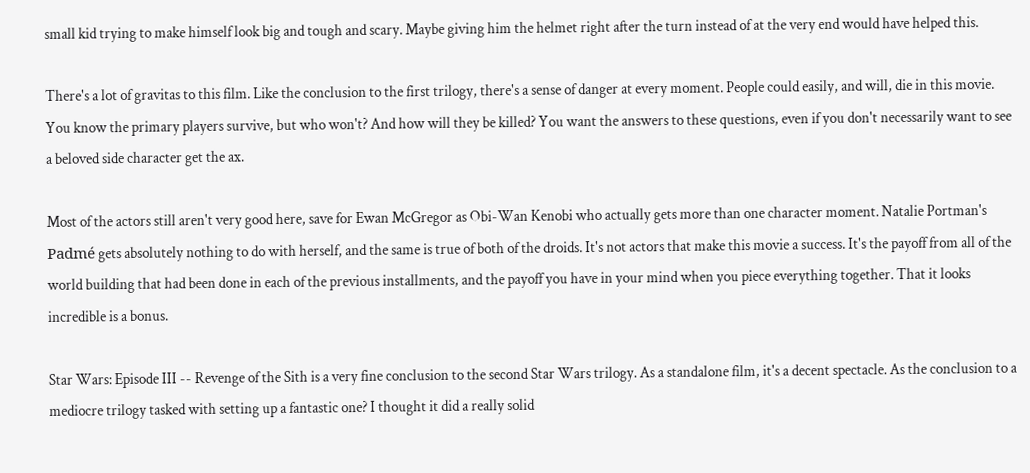small kid trying to make himself look big and tough and scary. Maybe giving him the helmet right after the turn instead of at the very end would have helped this.

There's a lot of gravitas to this film. Like the conclusion to the first trilogy, there's a sense of danger at every moment. People could easily, and will, die in this movie. You know the primary players survive, but who won't? And how will they be killed? You want the answers to these questions, even if you don't necessarily want to see a beloved side character get the ax.

Most of the actors still aren't very good here, save for Ewan McGregor as Obi-Wan Kenobi who actually gets more than one character moment. Natalie Portman's Padmé gets absolutely nothing to do with herself, and the same is true of both of the droids. It's not actors that make this movie a success. It's the payoff from all of the world building that had been done in each of the previous installments, and the payoff you have in your mind when you piece everything together. That it looks incredible is a bonus.

Star Wars: Episode III -- Revenge of the Sith is a very fine conclusion to the second Star Wars trilogy. As a standalone film, it's a decent spectacle. As the conclusion to a mediocre trilogy tasked with setting up a fantastic one? I thought it did a really solid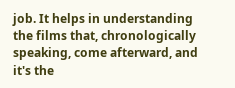job. It helps in understanding the films that, chronologically speaking, come afterward, and it's the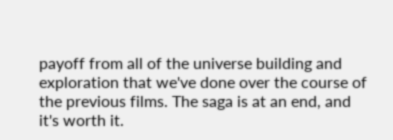payoff from all of the universe building and exploration that we've done over the course of the previous films. The saga is at an end, and it's worth it.